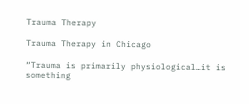Trauma Therapy

Trauma Therapy in Chicago

“Trauma is primarily physiological…it is something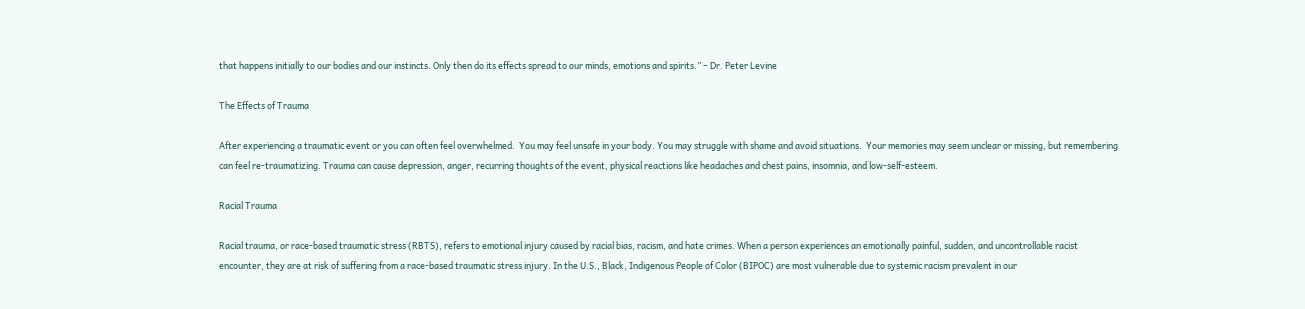that happens initially to our bodies and our instincts. Only then do its effects spread to our minds, emotions and spirits.” – Dr. Peter Levine

The Effects of Trauma

After experiencing a traumatic event or you can often feel overwhelmed.  You may feel unsafe in your body. You may struggle with shame and avoid situations.  Your memories may seem unclear or missing, but remembering can feel re-traumatizing. Trauma can cause depression, anger, recurring thoughts of the event, physical reactions like headaches and chest pains, insomnia, and low-self-esteem.

Racial Trauma

Racial trauma, or race-based traumatic stress (RBTS), refers to emotional injury caused by racial bias, racism, and hate crimes. When a person experiences an emotionally painful, sudden, and uncontrollable racist encounter, they are at risk of suffering from a race-based traumatic stress injury. In the U.S., Black, Indigenous People of Color (BIPOC) are most vulnerable due to systemic racism prevalent in our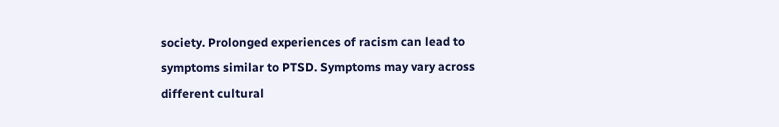society. Prolonged experiences of racism can lead to symptoms similar to PTSD. Symptoms may vary across different cultural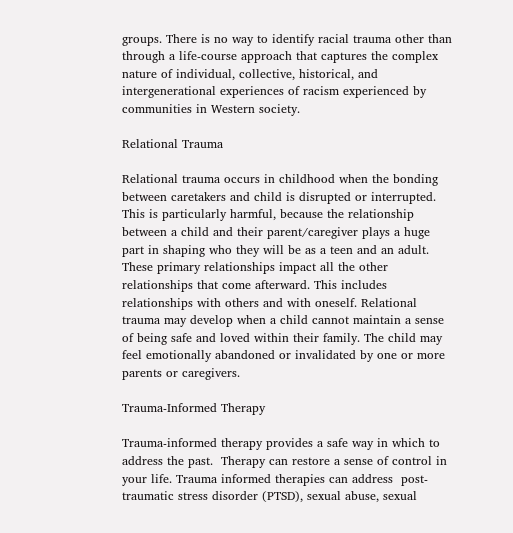groups. There is no way to identify racial trauma other than through a life-course approach that captures the complex nature of individual, collective, historical, and intergenerational experiences of racism experienced by communities in Western society.

Relational Trauma

Relational trauma occurs in childhood when the bonding between caretakers and child is disrupted or interrupted. This is particularly harmful, because the relationship between a child and their parent/caregiver plays a huge part in shaping who they will be as a teen and an adult. These primary relationships impact all the other relationships that come afterward. This includes relationships with others and with oneself. Relational trauma may develop when a child cannot maintain a sense of being safe and loved within their family. The child may feel emotionally abandoned or invalidated by one or more parents or caregivers.

Trauma-Informed Therapy

Trauma-informed therapy provides a safe way in which to address the past.  Therapy can restore a sense of control in your life. Trauma informed therapies can address  post-traumatic stress disorder (PTSD), sexual abuse, sexual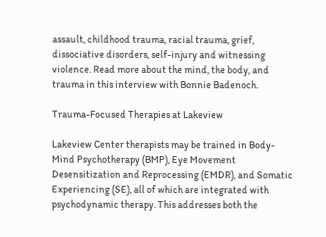assault, childhood trauma, racial trauma, grief, dissociative disorders, self-injury and witnessing violence. Read more about the mind, the body, and trauma in this interview with Bonnie Badenoch.

Trauma-Focused Therapies at Lakeview

Lakeview Center therapists may be trained in Body-Mind Psychotherapy (BMP), Eye Movement Desensitization and Reprocessing (EMDR), and Somatic Experiencing (SE), all of which are integrated with psychodynamic therapy. This addresses both the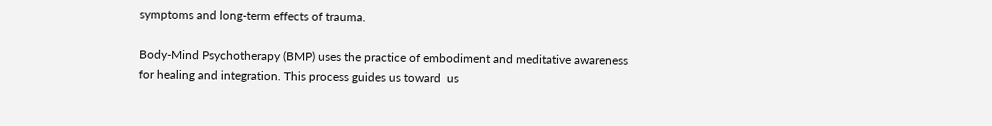symptoms and long-term effects of trauma.

Body-Mind Psychotherapy (BMP) uses the practice of embodiment and meditative awareness for healing and integration. This process guides us toward  us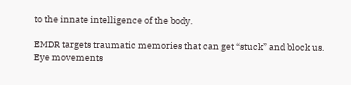to the innate intelligence of the body.

EMDR targets traumatic memories that can get “stuck” and block us.  Eye movements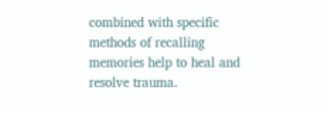combined with specific methods of recalling memories help to heal and resolve trauma.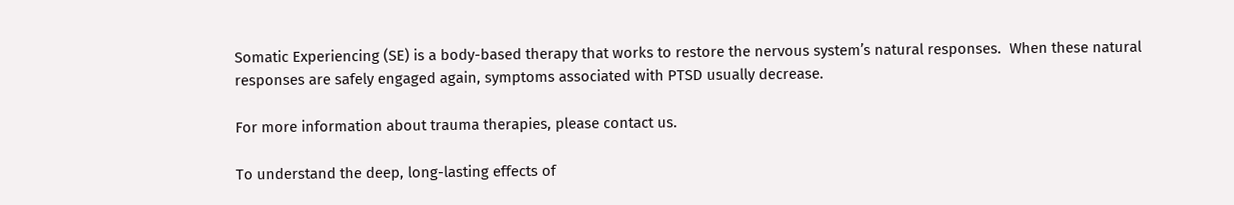Somatic Experiencing (SE) is a body-based therapy that works to restore the nervous system’s natural responses.  When these natural responses are safely engaged again, symptoms associated with PTSD usually decrease.

For more information about trauma therapies, please contact us.

To understand the deep, long-lasting effects of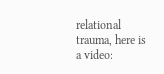relational trauma, here is a video: